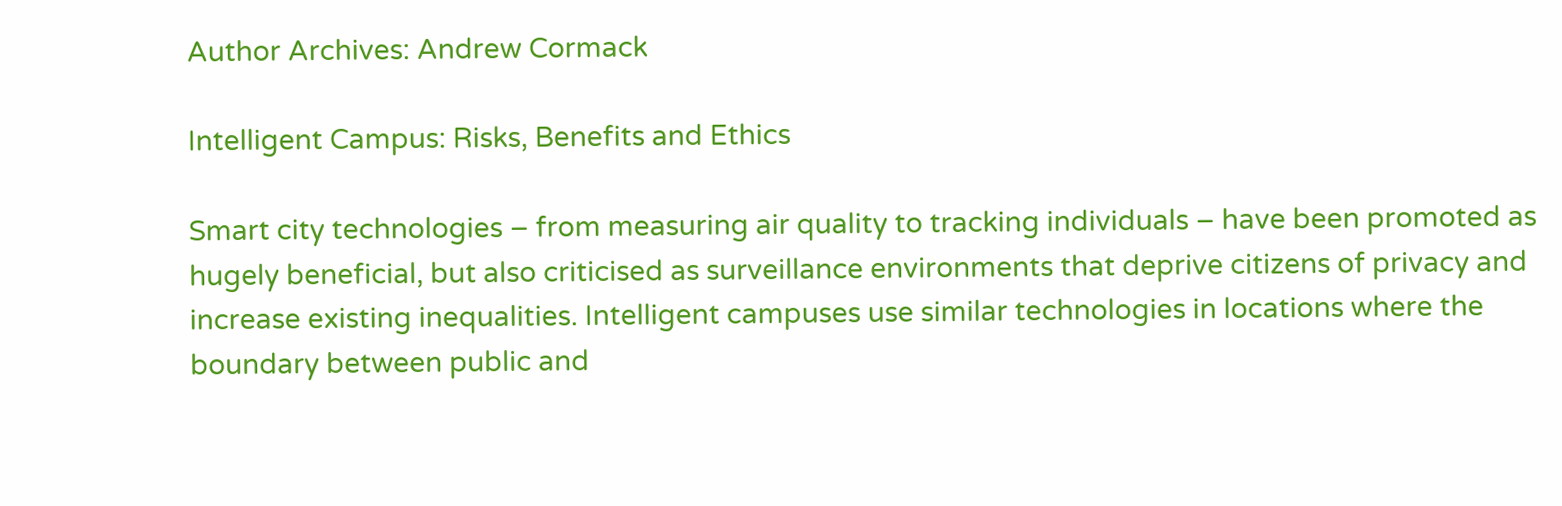Author Archives: Andrew Cormack

Intelligent Campus: Risks, Benefits and Ethics

Smart city technologies – from measuring air quality to tracking individuals – have been promoted as hugely beneficial, but also criticised as surveillance environments that deprive citizens of privacy and increase existing inequalities. Intelligent campuses use similar technologies in locations where the boundary between public and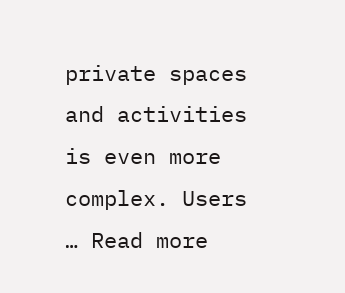private spaces and activities is even more complex. Users … Read more